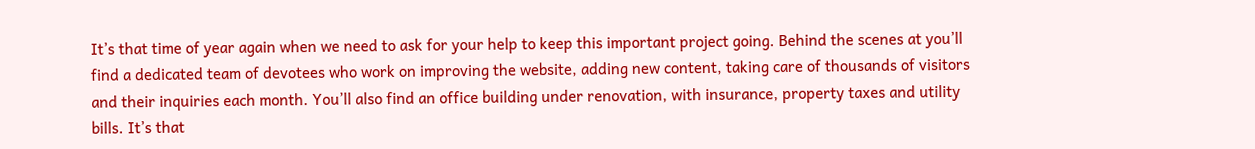It’s that time of year again when we need to ask for your help to keep this important project going. Behind the scenes at you’ll find a dedicated team of devotees who work on improving the website, adding new content, taking care of thousands of visitors and their inquiries each month. You’ll also find an office building under renovation, with insurance, property taxes and utility bills. It’s that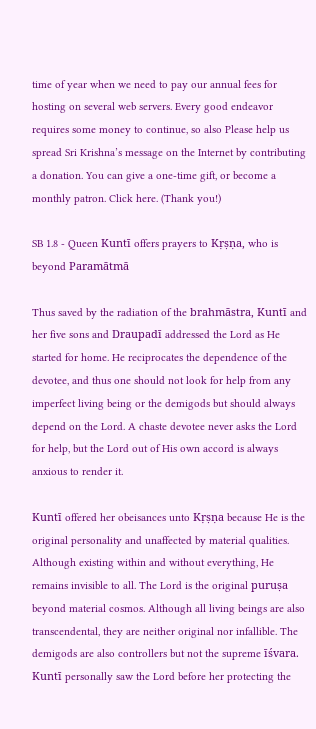time of year when we need to pay our annual fees for hosting on several web servers. Every good endeavor requires some money to continue, so also Please help us spread Sri Krishna’s message on the Internet by contributing a donation. You can give a one-time gift, or become a monthly patron. Click here. (Thank you!)

SB 1.8 - Queen Kuntī offers prayers to Kṛṣṇa, who is beyond Paramātmā

Thus saved by the radiation of the brahmāstra, Kuntī and her five sons and Draupadī addressed the Lord as He started for home. He reciprocates the dependence of the devotee, and thus one should not look for help from any imperfect living being or the demigods but should always depend on the Lord. A chaste devotee never asks the Lord for help, but the Lord out of His own accord is always anxious to render it.

Kuntī offered her obeisances unto Kṛṣṇa because He is the original personality and unaffected by material qualities. Although existing within and without everything, He remains invisible to all. The Lord is the original puruṣa beyond material cosmos. Although all living beings are also transcendental, they are neither original nor infallible. The demigods are also controllers but not the supreme īśvara. Kuntī personally saw the Lord before her protecting the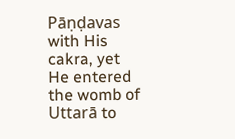Pāṇḍavas with His cakra, yet He entered the womb of Uttarā to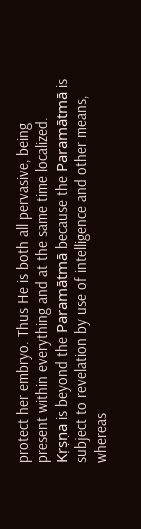protect her embryo. Thus He is both all pervasive, being present within everything and at the same time localized. Kṛṣṇa is beyond the Paramātmā because the Paramātmā is subject to revelation by use of intelligence and other means, whereas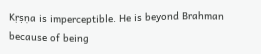Kṛṣṇa is imperceptible. He is beyond Brahman because of being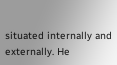situated internally and externally. He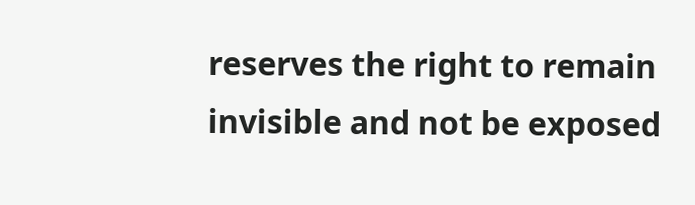reserves the right to remain invisible and not be exposed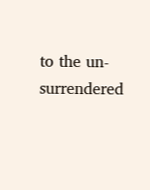to the un-surrendered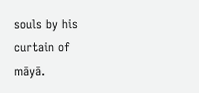souls by his curtain of māyā.